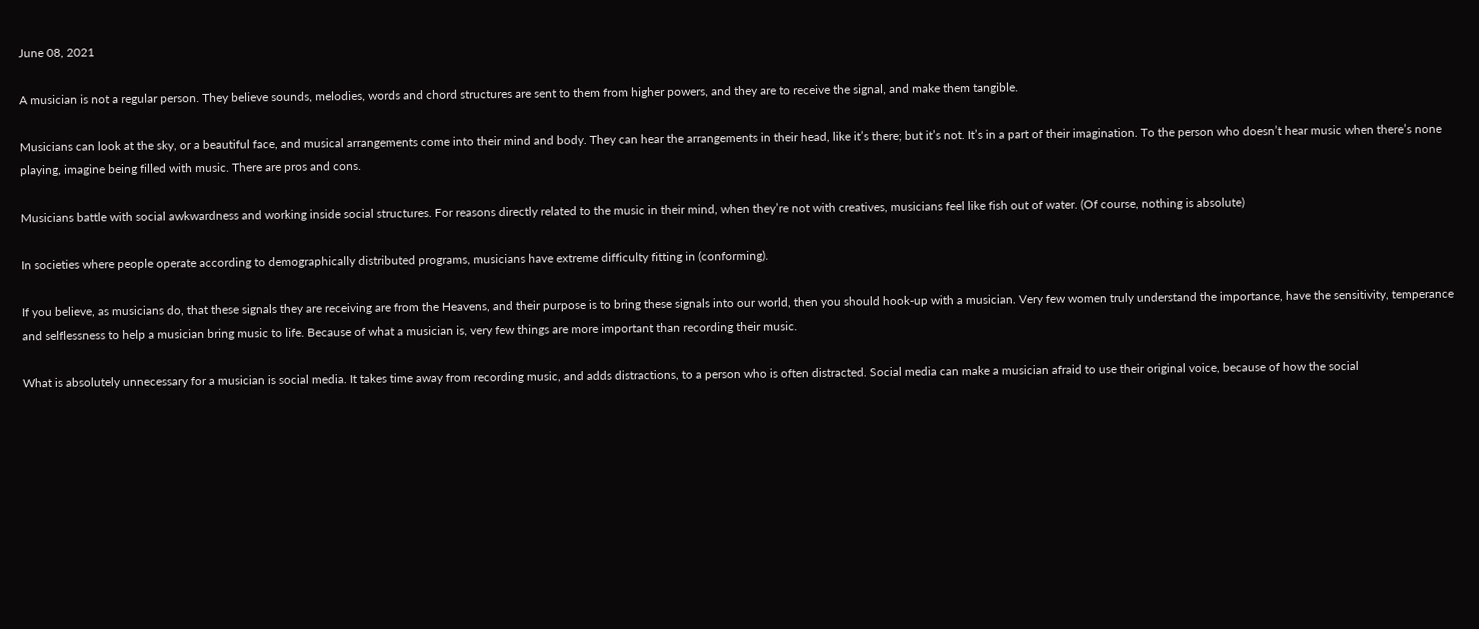June 08, 2021

A musician is not a regular person. They believe sounds, melodies, words and chord structures are sent to them from higher powers, and they are to receive the signal, and make them tangible.

Musicians can look at the sky, or a beautiful face, and musical arrangements come into their mind and body. They can hear the arrangements in their head, like it’s there; but it’s not. It’s in a part of their imagination. To the person who doesn’t hear music when there’s none playing, imagine being filled with music. There are pros and cons.

Musicians battle with social awkwardness and working inside social structures. For reasons directly related to the music in their mind, when they’re not with creatives, musicians feel like fish out of water. (Of course, nothing is absolute)

In societies where people operate according to demographically distributed programs, musicians have extreme difficulty fitting in (conforming).

If you believe, as musicians do, that these signals they are receiving are from the Heavens, and their purpose is to bring these signals into our world, then you should hook-up with a musician. Very few women truly understand the importance, have the sensitivity, temperance and selflessness to help a musician bring music to life. Because of what a musician is, very few things are more important than recording their music.

What is absolutely unnecessary for a musician is social media. It takes time away from recording music, and adds distractions, to a person who is often distracted. Social media can make a musician afraid to use their original voice, because of how the social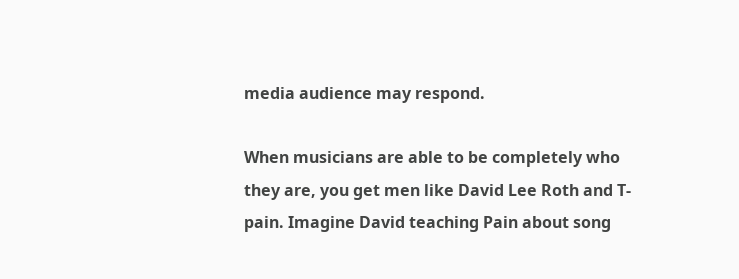media audience may respond.

When musicians are able to be completely who they are, you get men like David Lee Roth and T-pain. Imagine David teaching Pain about song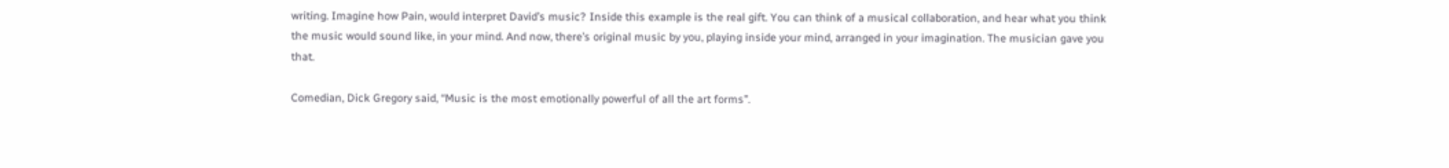writing. Imagine how Pain, would interpret David’s music? Inside this example is the real gift. You can think of a musical collaboration, and hear what you think the music would sound like, in your mind. And now, there’s original music by you, playing inside your mind, arranged in your imagination. The musician gave you that.

Comedian, Dick Gregory said, “Music is the most emotionally powerful of all the art forms”.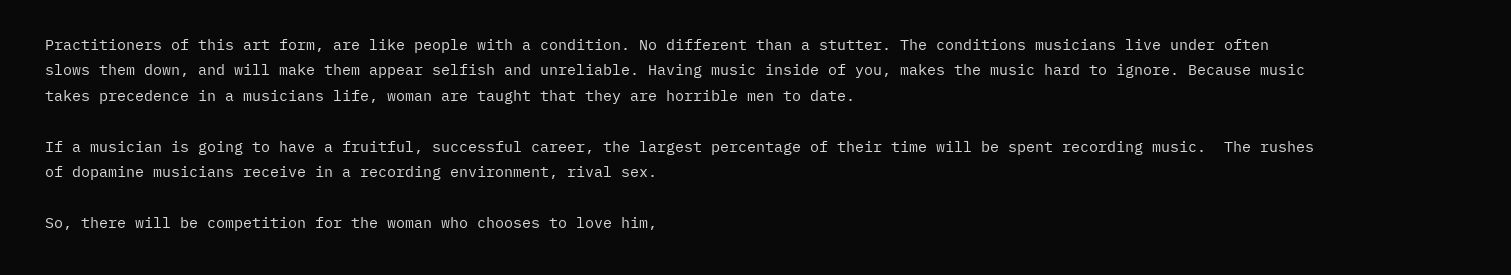Practitioners of this art form, are like people with a condition. No different than a stutter. The conditions musicians live under often slows them down, and will make them appear selfish and unreliable. Having music inside of you, makes the music hard to ignore. Because music takes precedence in a musicians life, woman are taught that they are horrible men to date.

If a musician is going to have a fruitful, successful career, the largest percentage of their time will be spent recording music.  The rushes of dopamine musicians receive in a recording environment, rival sex.

So, there will be competition for the woman who chooses to love him,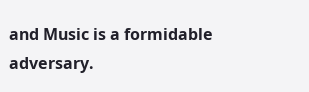and Music is a formidable adversary.